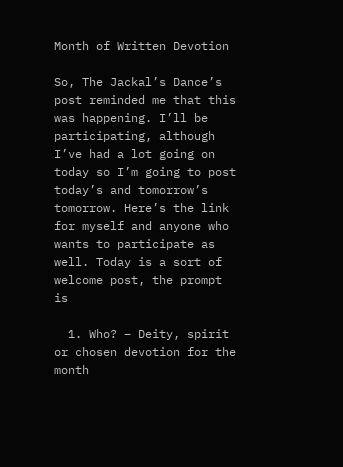Month of Written Devotion

So, The Jackal’s Dance’s post reminded me that this was happening. I’ll be participating, although I’ve had a lot going on today so I’m going to post today’s and tomorrow’s tomorrow. Here’s the link for myself and anyone who wants to participate as well. Today is a sort of welcome post, the prompt is

  1. Who? – Deity, spirit or chosen devotion for the month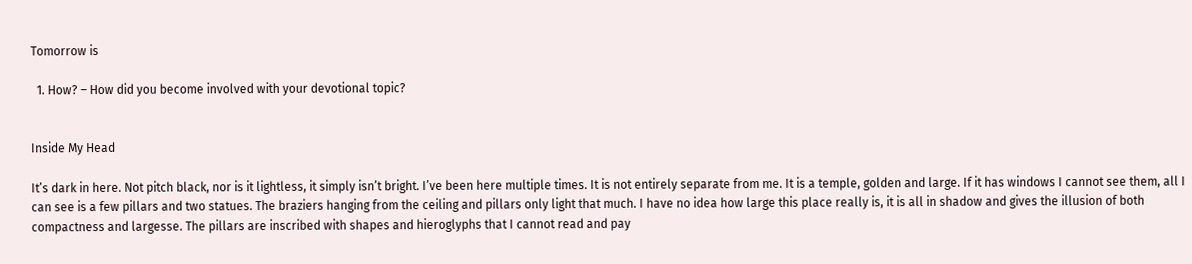Tomorrow is

  1. How? – How did you become involved with your devotional topic?


Inside My Head

It’s dark in here. Not pitch black, nor is it lightless, it simply isn’t bright. I’ve been here multiple times. It is not entirely separate from me. It is a temple, golden and large. If it has windows I cannot see them, all I can see is a few pillars and two statues. The braziers hanging from the ceiling and pillars only light that much. I have no idea how large this place really is, it is all in shadow and gives the illusion of both compactness and largesse. The pillars are inscribed with shapes and hieroglyphs that I cannot read and pay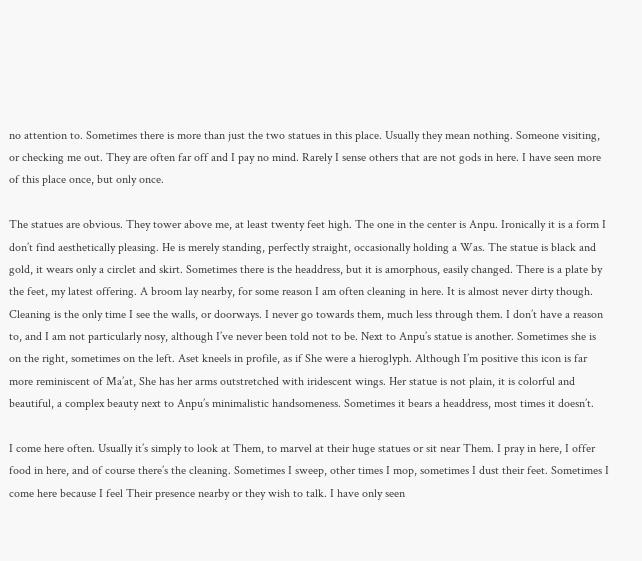no attention to. Sometimes there is more than just the two statues in this place. Usually they mean nothing. Someone visiting, or checking me out. They are often far off and I pay no mind. Rarely I sense others that are not gods in here. I have seen more of this place once, but only once.

The statues are obvious. They tower above me, at least twenty feet high. The one in the center is Anpu. Ironically it is a form I don’t find aesthetically pleasing. He is merely standing, perfectly straight, occasionally holding a Was. The statue is black and gold, it wears only a circlet and skirt. Sometimes there is the headdress, but it is amorphous, easily changed. There is a plate by the feet, my latest offering. A broom lay nearby, for some reason I am often cleaning in here. It is almost never dirty though. Cleaning is the only time I see the walls, or doorways. I never go towards them, much less through them. I don’t have a reason to, and I am not particularly nosy, although I’ve never been told not to be. Next to Anpu’s statue is another. Sometimes she is on the right, sometimes on the left. Aset kneels in profile, as if She were a hieroglyph. Although I’m positive this icon is far more reminiscent of Ma’at, She has her arms outstretched with iridescent wings. Her statue is not plain, it is colorful and beautiful, a complex beauty next to Anpu’s minimalistic handsomeness. Sometimes it bears a headdress, most times it doesn’t.

I come here often. Usually it’s simply to look at Them, to marvel at their huge statues or sit near Them. I pray in here, I offer food in here, and of course there’s the cleaning. Sometimes I sweep, other times I mop, sometimes I dust their feet. Sometimes I come here because I feel Their presence nearby or they wish to talk. I have only seen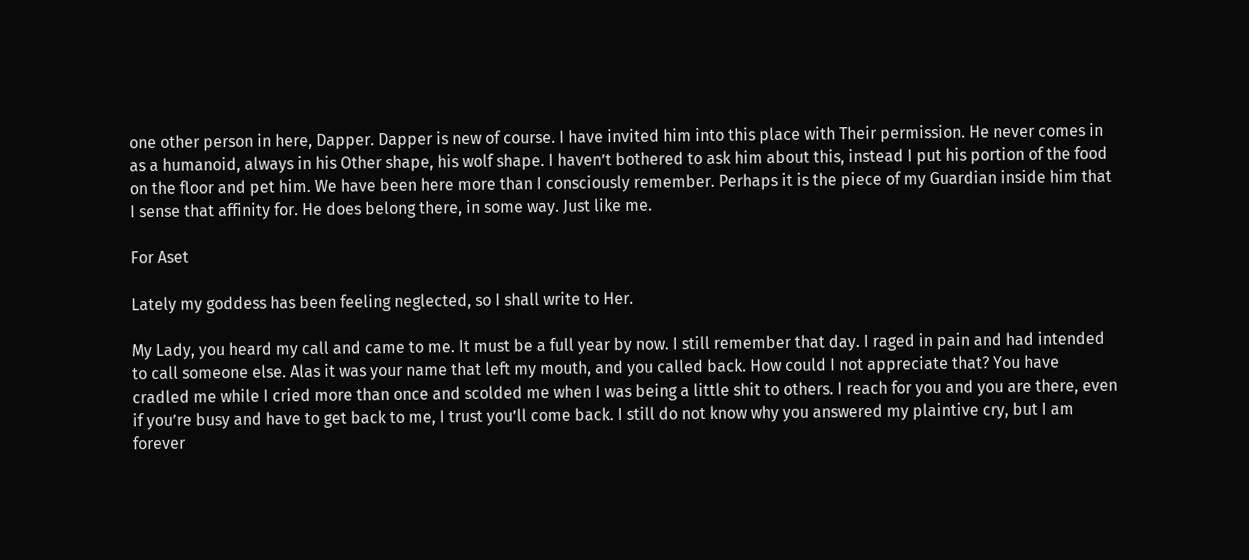one other person in here, Dapper. Dapper is new of course. I have invited him into this place with Their permission. He never comes in as a humanoid, always in his Other shape, his wolf shape. I haven’t bothered to ask him about this, instead I put his portion of the food on the floor and pet him. We have been here more than I consciously remember. Perhaps it is the piece of my Guardian inside him that I sense that affinity for. He does belong there, in some way. Just like me.

For Aset

Lately my goddess has been feeling neglected, so I shall write to Her.

My Lady, you heard my call and came to me. It must be a full year by now. I still remember that day. I raged in pain and had intended to call someone else. Alas it was your name that left my mouth, and you called back. How could I not appreciate that? You have cradled me while I cried more than once and scolded me when I was being a little shit to others. I reach for you and you are there, even if you’re busy and have to get back to me, I trust you’ll come back. I still do not know why you answered my plaintive cry, but I am forever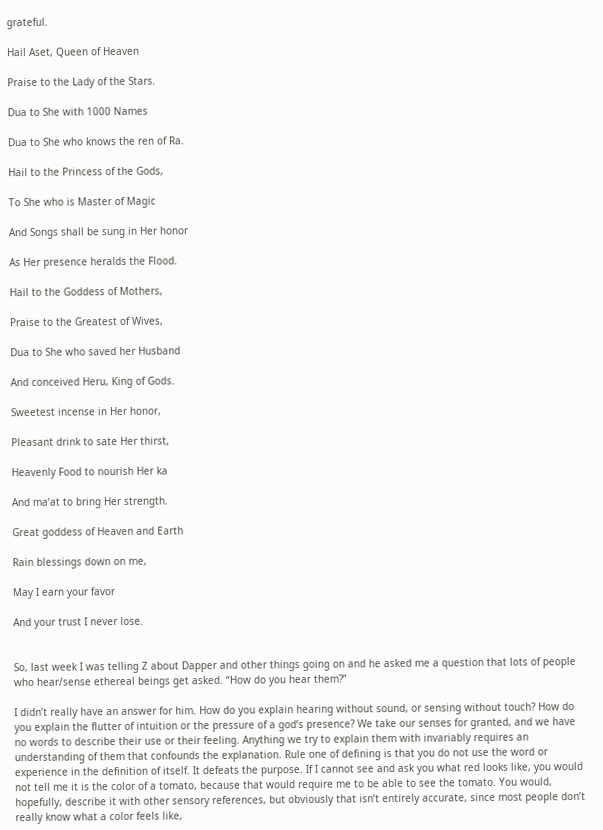grateful.

Hail Aset, Queen of Heaven

Praise to the Lady of the Stars.

Dua to She with 1000 Names

Dua to She who knows the ren of Ra.

Hail to the Princess of the Gods,

To She who is Master of Magic

And Songs shall be sung in Her honor

As Her presence heralds the Flood.

Hail to the Goddess of Mothers,

Praise to the Greatest of Wives,

Dua to She who saved her Husband

And conceived Heru, King of Gods.

Sweetest incense in Her honor,

Pleasant drink to sate Her thirst,

Heavenly Food to nourish Her ka

And ma’at to bring Her strength.

Great goddess of Heaven and Earth

Rain blessings down on me,

May I earn your favor

And your trust I never lose.


So, last week I was telling Z about Dapper and other things going on and he asked me a question that lots of people who hear/sense ethereal beings get asked. “How do you hear them?”

I didn’t really have an answer for him. How do you explain hearing without sound, or sensing without touch? How do you explain the flutter of intuition or the pressure of a god’s presence? We take our senses for granted, and we have no words to describe their use or their feeling. Anything we try to explain them with invariably requires an understanding of them that confounds the explanation. Rule one of defining is that you do not use the word or experience in the definition of itself. It defeats the purpose. If I cannot see and ask you what red looks like, you would not tell me it is the color of a tomato, because that would require me to be able to see the tomato. You would, hopefully, describe it with other sensory references, but obviously that isn’t entirely accurate, since most people don’t really know what a color feels like,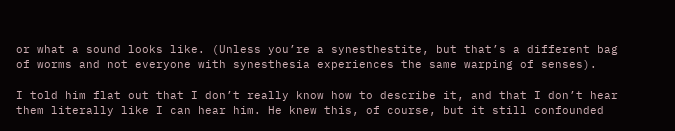or what a sound looks like. (Unless you’re a synesthestite, but that’s a different bag of worms and not everyone with synesthesia experiences the same warping of senses).

I told him flat out that I don’t really know how to describe it, and that I don’t hear them literally like I can hear him. He knew this, of course, but it still confounded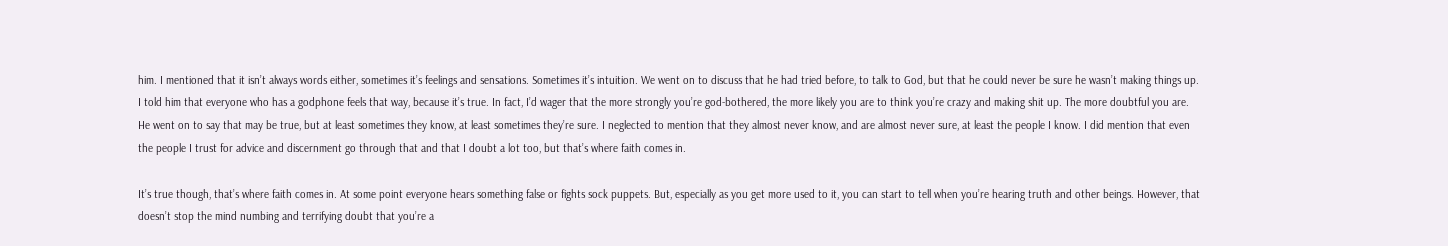him. I mentioned that it isn’t always words either, sometimes it’s feelings and sensations. Sometimes it’s intuition. We went on to discuss that he had tried before, to talk to God, but that he could never be sure he wasn’t making things up. I told him that everyone who has a godphone feels that way, because it’s true. In fact, I’d wager that the more strongly you’re god-bothered, the more likely you are to think you’re crazy and making shit up. The more doubtful you are. He went on to say that may be true, but at least sometimes they know, at least sometimes they’re sure. I neglected to mention that they almost never know, and are almost never sure, at least the people I know. I did mention that even the people I trust for advice and discernment go through that and that I doubt a lot too, but that’s where faith comes in.

It’s true though, that’s where faith comes in. At some point everyone hears something false or fights sock puppets. But, especially as you get more used to it, you can start to tell when you’re hearing truth and other beings. However, that doesn’t stop the mind numbing and terrifying doubt that you’re a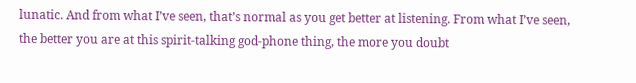lunatic. And from what I’ve seen, that’s normal as you get better at listening. From what I’ve seen, the better you are at this spirit-talking god-phone thing, the more you doubt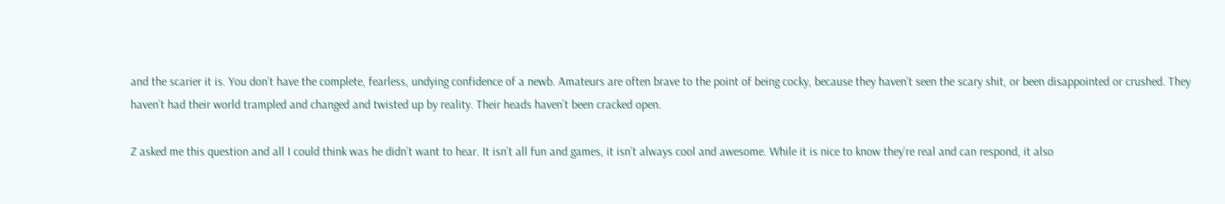and the scarier it is. You don’t have the complete, fearless, undying confidence of a newb. Amateurs are often brave to the point of being cocky, because they haven’t seen the scary shit, or been disappointed or crushed. They haven’t had their world trampled and changed and twisted up by reality. Their heads haven’t been cracked open.

Z asked me this question and all I could think was he didn’t want to hear. It isn’t all fun and games, it isn’t always cool and awesome. While it is nice to know they’re real and can respond, it also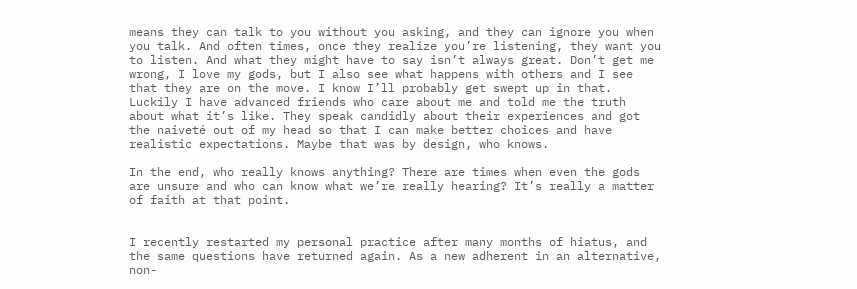means they can talk to you without you asking, and they can ignore you when you talk. And often times, once they realize you’re listening, they want you to listen. And what they might have to say isn’t always great. Don’t get me wrong, I love my gods, but I also see what happens with others and I see that they are on the move. I know I’ll probably get swept up in that. Luckily I have advanced friends who care about me and told me the truth about what it’s like. They speak candidly about their experiences and got the naiveté out of my head so that I can make better choices and have realistic expectations. Maybe that was by design, who knows.

In the end, who really knows anything? There are times when even the gods are unsure and who can know what we’re really hearing? It’s really a matter of faith at that point.


I recently restarted my personal practice after many months of hiatus, and the same questions have returned again. As a new adherent in an alternative, non-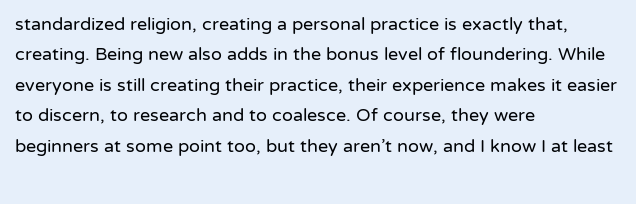standardized religion, creating a personal practice is exactly that, creating. Being new also adds in the bonus level of floundering. While everyone is still creating their practice, their experience makes it easier to discern, to research and to coalesce. Of course, they were beginners at some point too, but they aren’t now, and I know I at least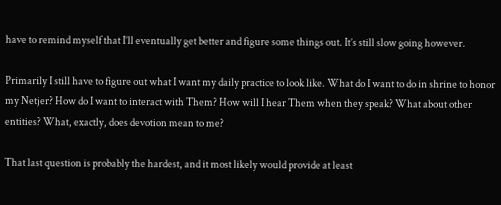have to remind myself that I’ll eventually get better and figure some things out. It’s still slow going however.

Primarily I still have to figure out what I want my daily practice to look like. What do I want to do in shrine to honor my Netjer? How do I want to interact with Them? How will I hear Them when they speak? What about other entities? What, exactly, does devotion mean to me?

That last question is probably the hardest, and it most likely would provide at least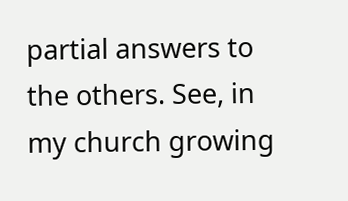partial answers to the others. See, in my church growing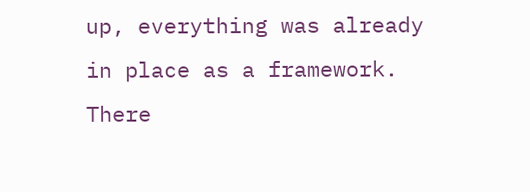up, everything was already in place as a framework. There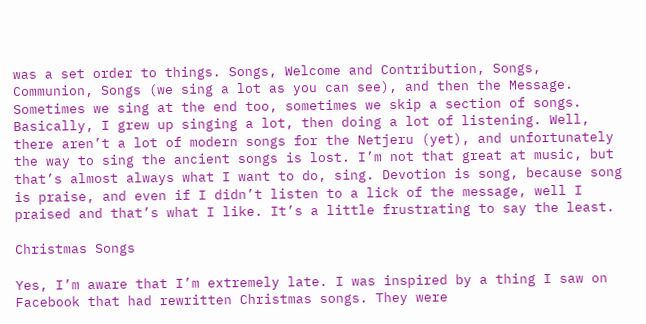was a set order to things. Songs, Welcome and Contribution, Songs, Communion, Songs (we sing a lot as you can see), and then the Message. Sometimes we sing at the end too, sometimes we skip a section of songs. Basically, I grew up singing a lot, then doing a lot of listening. Well, there aren’t a lot of modern songs for the Netjeru (yet), and unfortunately the way to sing the ancient songs is lost. I’m not that great at music, but that’s almost always what I want to do, sing. Devotion is song, because song is praise, and even if I didn’t listen to a lick of the message, well I praised and that’s what I like. It’s a little frustrating to say the least.

Christmas Songs

Yes, I’m aware that I’m extremely late. I was inspired by a thing I saw on Facebook that had rewritten Christmas songs. They were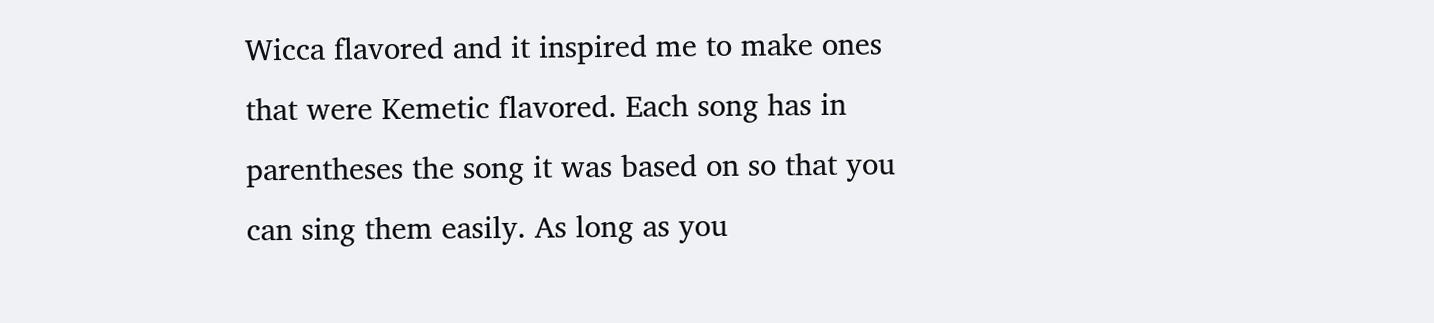Wicca flavored and it inspired me to make ones that were Kemetic flavored. Each song has in parentheses the song it was based on so that you can sing them easily. As long as you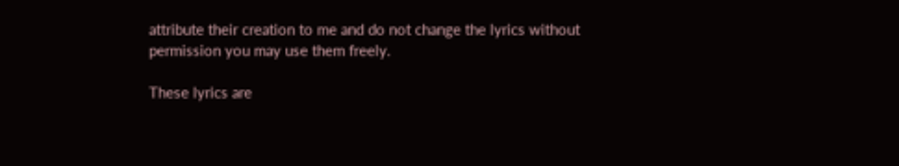attribute their creation to me and do not change the lyrics without permission you may use them freely.

These lyrics are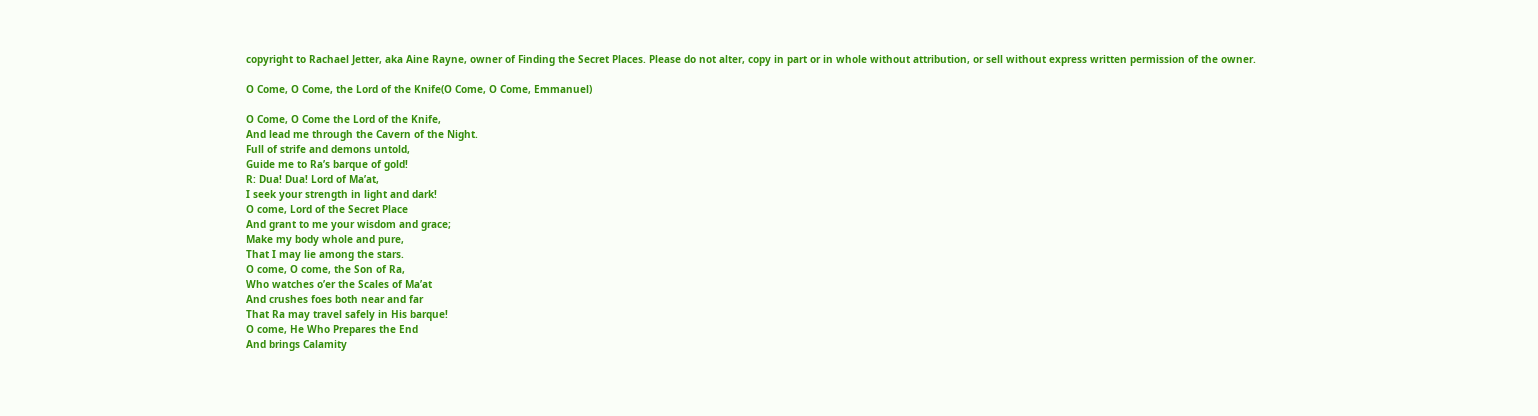copyright to Rachael Jetter, aka Aine Rayne, owner of Finding the Secret Places. Please do not alter, copy in part or in whole without attribution, or sell without express written permission of the owner.

O Come, O Come, the Lord of the Knife(O Come, O Come, Emmanuel)

O Come, O Come the Lord of the Knife,
And lead me through the Cavern of the Night.
Full of strife and demons untold,
Guide me to Ra’s barque of gold!
R: Dua! Dua! Lord of Ma’at,
I seek your strength in light and dark!
O come, Lord of the Secret Place
And grant to me your wisdom and grace;
Make my body whole and pure,
That I may lie among the stars.
O come, O come, the Son of Ra,
Who watches o’er the Scales of Ma’at
And crushes foes both near and far
That Ra may travel safely in His barque!
O come, He Who Prepares the End
And brings Calamity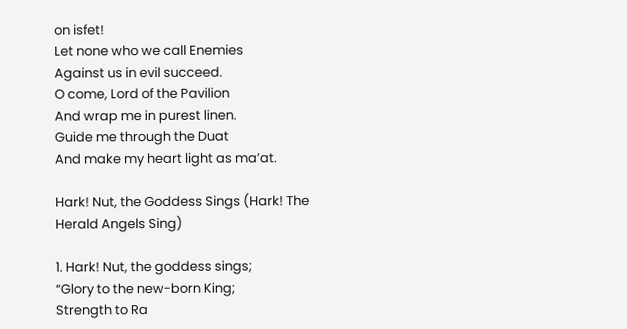on isfet!
Let none who we call Enemies
Against us in evil succeed.
O come, Lord of the Pavilion
And wrap me in purest linen.
Guide me through the Duat
And make my heart light as ma’at.

Hark! Nut, the Goddess Sings (Hark! The Herald Angels Sing)

1. Hark! Nut, the goddess sings;
“Glory to the new-born King;
Strength to Ra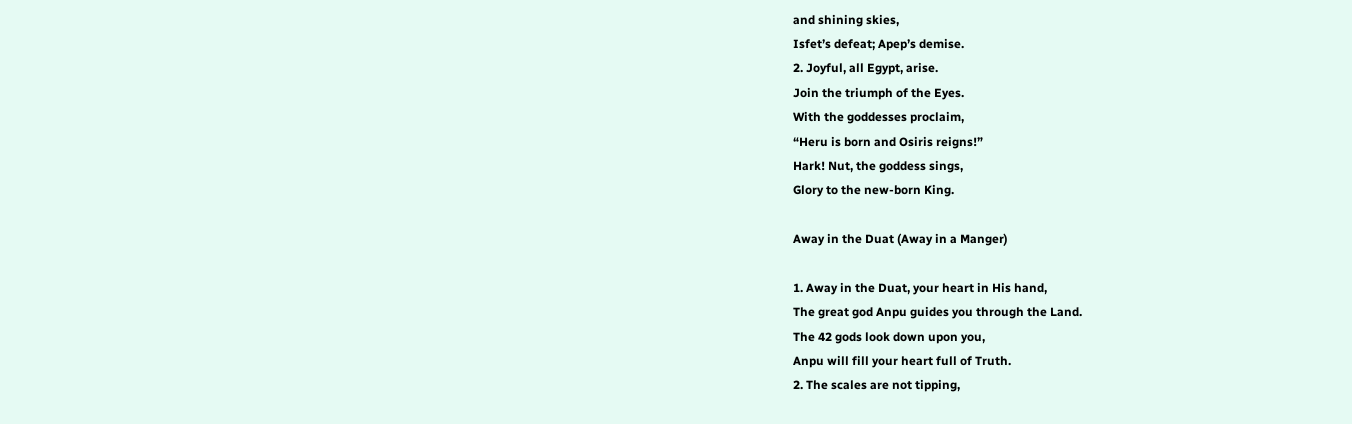and shining skies,
Isfet’s defeat; Apep’s demise.
2. Joyful, all Egypt, arise.
Join the triumph of the Eyes.
With the goddesses proclaim,
“Heru is born and Osiris reigns!”
Hark! Nut, the goddess sings,
Glory to the new-born King.

Away in the Duat (Away in a Manger)

1. Away in the Duat, your heart in His hand,
The great god Anpu guides you through the Land.
The 42 gods look down upon you,
Anpu will fill your heart full of Truth.
2. The scales are not tipping,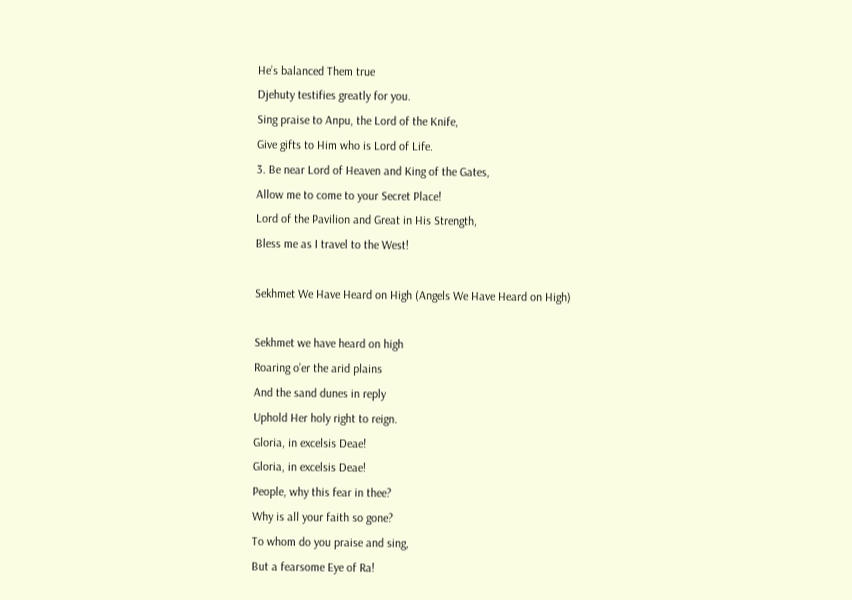He’s balanced Them true
Djehuty testifies greatly for you.
Sing praise to Anpu, the Lord of the Knife,
Give gifts to Him who is Lord of Life.
3. Be near Lord of Heaven and King of the Gates,
Allow me to come to your Secret Place!
Lord of the Pavilion and Great in His Strength,
Bless me as I travel to the West!

Sekhmet We Have Heard on High (Angels We Have Heard on High)

Sekhmet we have heard on high
Roaring o’er the arid plains
And the sand dunes in reply
Uphold Her holy right to reign.
Gloria, in excelsis Deae!
Gloria, in excelsis Deae!
People, why this fear in thee?
Why is all your faith so gone?
To whom do you praise and sing,
But a fearsome Eye of Ra!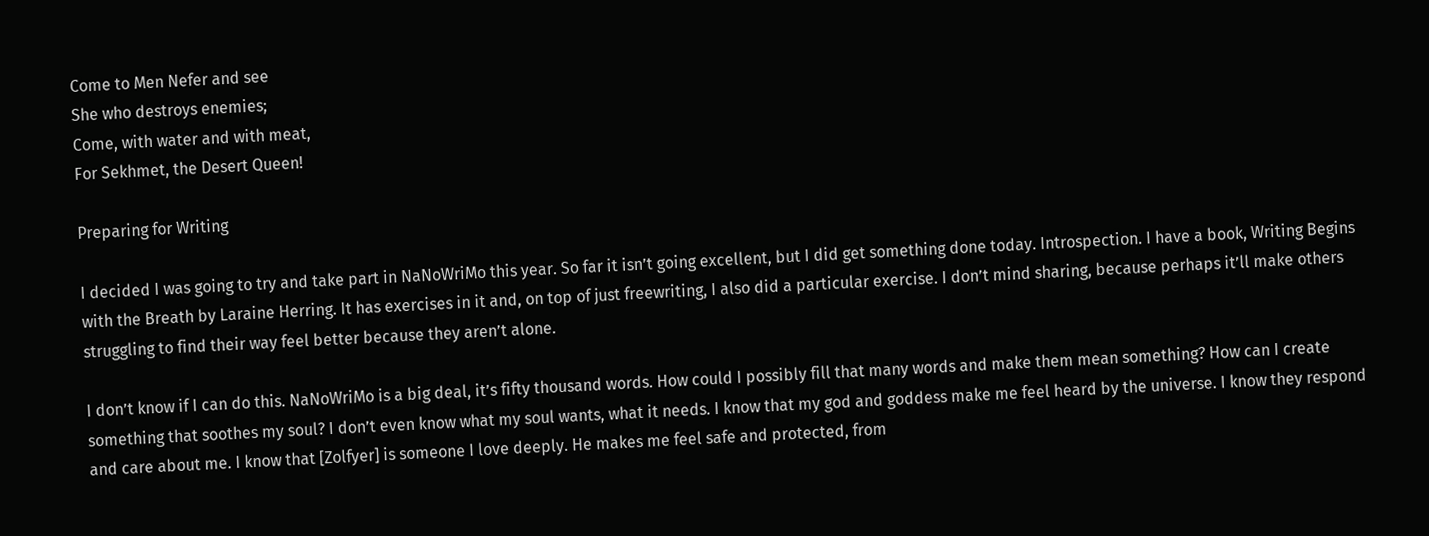Come to Men Nefer and see
She who destroys enemies;
Come, with water and with meat,
For Sekhmet, the Desert Queen!

Preparing for Writing

I decided I was going to try and take part in NaNoWriMo this year. So far it isn’t going excellent, but I did get something done today. Introspection. I have a book, Writing Begins with the Breath by Laraine Herring. It has exercises in it and, on top of just freewriting, I also did a particular exercise. I don’t mind sharing, because perhaps it’ll make others struggling to find their way feel better because they aren’t alone.

I don’t know if I can do this. NaNoWriMo is a big deal, it’s fifty thousand words. How could I possibly fill that many words and make them mean something? How can I create something that soothes my soul? I don’t even know what my soul wants, what it needs. I know that my god and goddess make me feel heard by the universe. I know they respond and care about me. I know that [Zolfyer] is someone I love deeply. He makes me feel safe and protected, from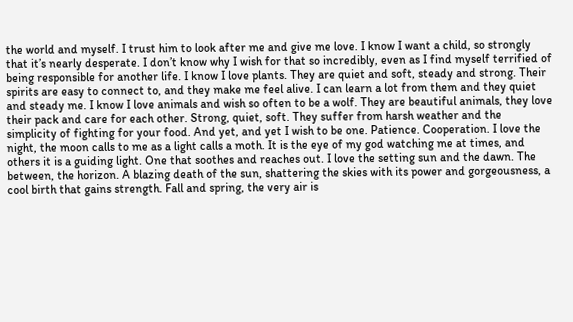the world and myself. I trust him to look after me and give me love. I know I want a child, so strongly that it’s nearly desperate. I don’t know why I wish for that so incredibly, even as I find myself terrified of being responsible for another life. I know I love plants. They are quiet and soft, steady and strong. Their spirits are easy to connect to, and they make me feel alive. I can learn a lot from them and they quiet and steady me. I know I love animals and wish so often to be a wolf. They are beautiful animals, they love their pack and care for each other. Strong, quiet, soft. They suffer from harsh weather and the simplicity of fighting for your food. And yet, and yet I wish to be one. Patience. Cooperation. I love the night, the moon calls to me as a light calls a moth. It is the eye of my god watching me at times, and others it is a guiding light. One that soothes and reaches out. I love the setting sun and the dawn. The between, the horizon. A blazing death of the sun, shattering the skies with its power and gorgeousness, a cool birth that gains strength. Fall and spring, the very air is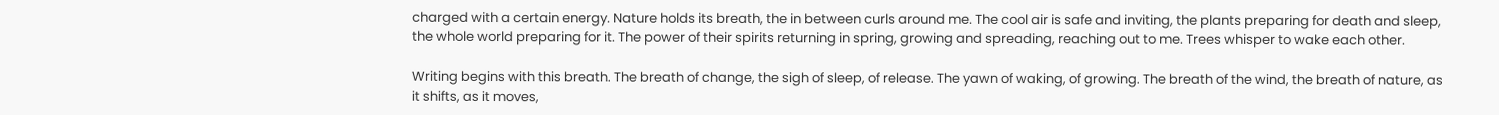charged with a certain energy. Nature holds its breath, the in between curls around me. The cool air is safe and inviting, the plants preparing for death and sleep, the whole world preparing for it. The power of their spirits returning in spring, growing and spreading, reaching out to me. Trees whisper to wake each other.

Writing begins with this breath. The breath of change, the sigh of sleep, of release. The yawn of waking, of growing. The breath of the wind, the breath of nature, as it shifts, as it moves,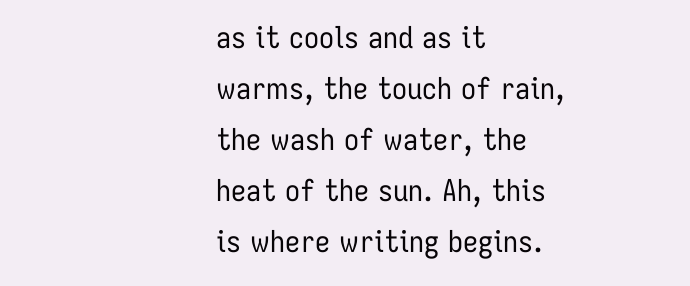as it cools and as it warms, the touch of rain, the wash of water, the heat of the sun. Ah, this is where writing begins.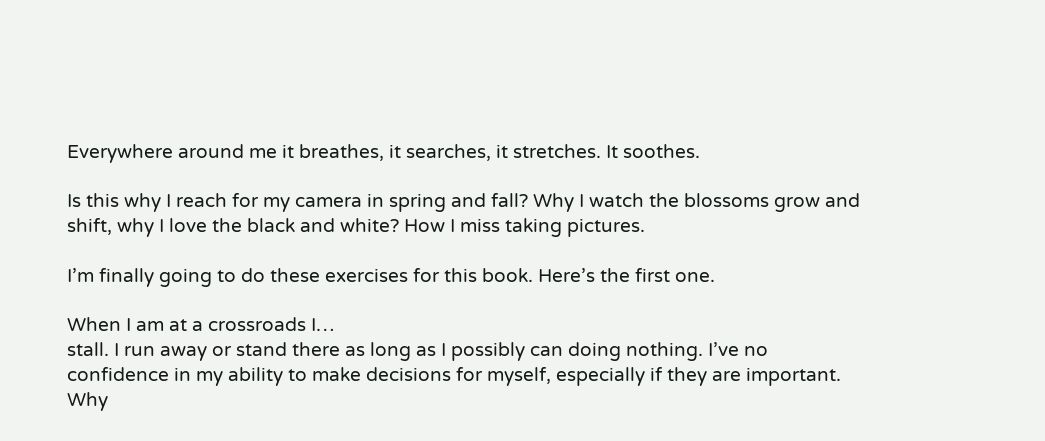Everywhere around me it breathes, it searches, it stretches. It soothes.

Is this why I reach for my camera in spring and fall? Why I watch the blossoms grow and shift, why I love the black and white? How I miss taking pictures.

I’m finally going to do these exercises for this book. Here’s the first one.

When I am at a crossroads I…
stall. I run away or stand there as long as I possibly can doing nothing. I’ve no confidence in my ability to make decisions for myself, especially if they are important. Why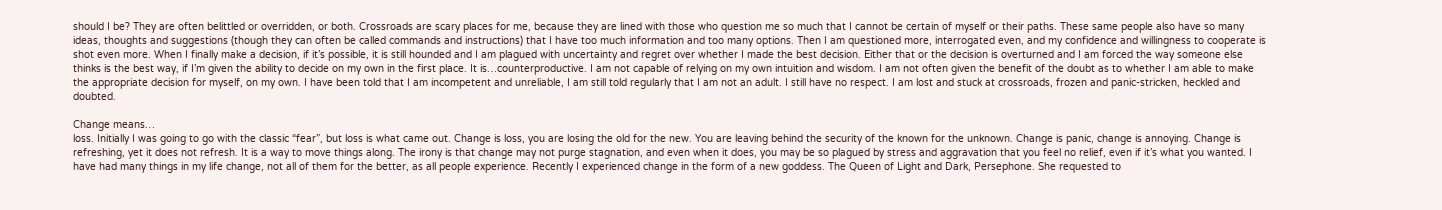should I be? They are often belittled or overridden, or both. Crossroads are scary places for me, because they are lined with those who question me so much that I cannot be certain of myself or their paths. These same people also have so many ideas, thoughts and suggestions (though they can often be called commands and instructions) that I have too much information and too many options. Then I am questioned more, interrogated even, and my confidence and willingness to cooperate is shot even more. When I finally make a decision, if it’s possible, it is still hounded and I am plagued with uncertainty and regret over whether I made the best decision. Either that or the decision is overturned and I am forced the way someone else thinks is the best way, if I’m given the ability to decide on my own in the first place. It is…counterproductive. I am not capable of relying on my own intuition and wisdom. I am not often given the benefit of the doubt as to whether I am able to make the appropriate decision for myself, on my own. I have been told that I am incompetent and unreliable, I am still told regularly that I am not an adult. I still have no respect. I am lost and stuck at crossroads, frozen and panic-stricken, heckled and doubted.

Change means…
loss. Initially I was going to go with the classic “fear”, but loss is what came out. Change is loss, you are losing the old for the new. You are leaving behind the security of the known for the unknown. Change is panic, change is annoying. Change is refreshing, yet it does not refresh. It is a way to move things along. The irony is that change may not purge stagnation, and even when it does, you may be so plagued by stress and aggravation that you feel no relief, even if it’s what you wanted. I have had many things in my life change, not all of them for the better, as all people experience. Recently I experienced change in the form of a new goddess. The Queen of Light and Dark, Persephone. She requested to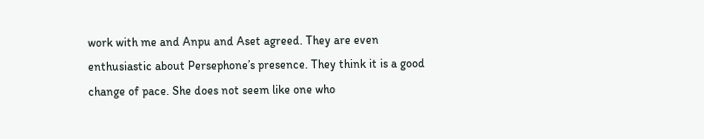work with me and Anpu and Aset agreed. They are even enthusiastic about Persephone’s presence. They think it is a good change of pace. She does not seem like one who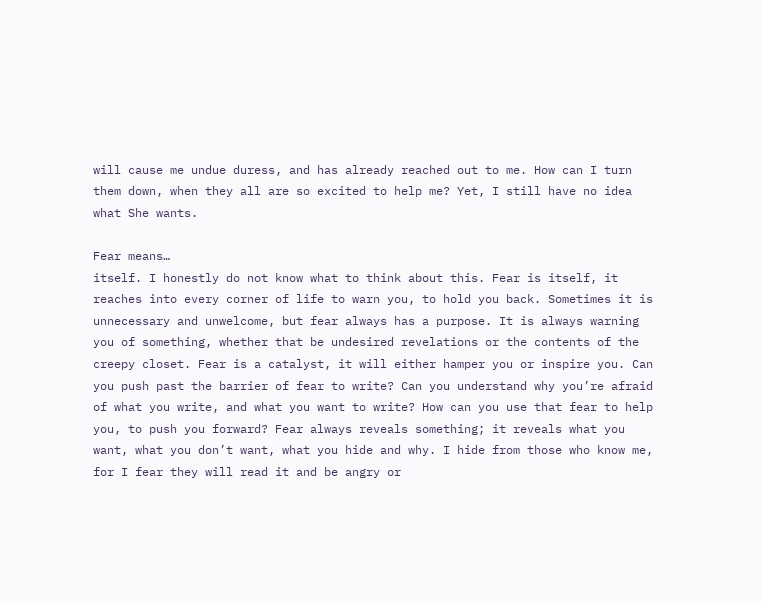will cause me undue duress, and has already reached out to me. How can I turn them down, when they all are so excited to help me? Yet, I still have no idea what She wants.

Fear means…
itself. I honestly do not know what to think about this. Fear is itself, it reaches into every corner of life to warn you, to hold you back. Sometimes it is unnecessary and unwelcome, but fear always has a purpose. It is always warning you of something, whether that be undesired revelations or the contents of the creepy closet. Fear is a catalyst, it will either hamper you or inspire you. Can you push past the barrier of fear to write? Can you understand why you’re afraid of what you write, and what you want to write? How can you use that fear to help you, to push you forward? Fear always reveals something; it reveals what you want, what you don’t want, what you hide and why. I hide from those who know me, for I fear they will read it and be angry or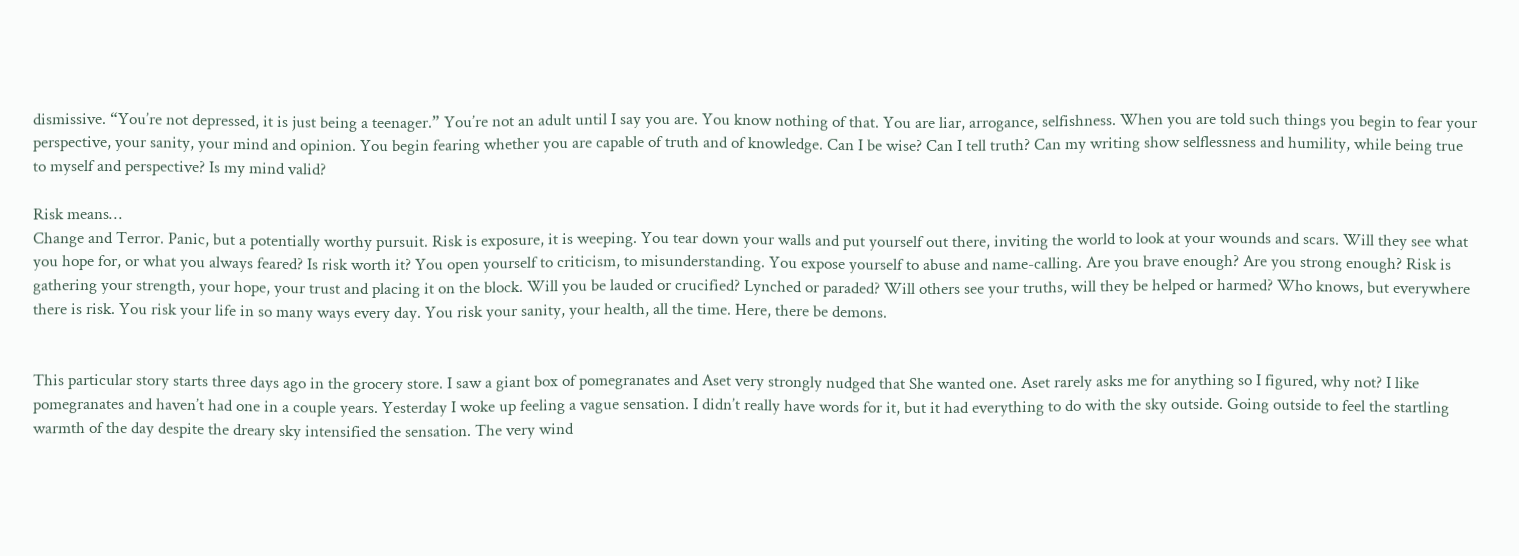dismissive. “You’re not depressed, it is just being a teenager.” You’re not an adult until I say you are. You know nothing of that. You are liar, arrogance, selfishness. When you are told such things you begin to fear your perspective, your sanity, your mind and opinion. You begin fearing whether you are capable of truth and of knowledge. Can I be wise? Can I tell truth? Can my writing show selflessness and humility, while being true to myself and perspective? Is my mind valid?

Risk means…
Change and Terror. Panic, but a potentially worthy pursuit. Risk is exposure, it is weeping. You tear down your walls and put yourself out there, inviting the world to look at your wounds and scars. Will they see what you hope for, or what you always feared? Is risk worth it? You open yourself to criticism, to misunderstanding. You expose yourself to abuse and name-calling. Are you brave enough? Are you strong enough? Risk is gathering your strength, your hope, your trust and placing it on the block. Will you be lauded or crucified? Lynched or paraded? Will others see your truths, will they be helped or harmed? Who knows, but everywhere there is risk. You risk your life in so many ways every day. You risk your sanity, your health, all the time. Here, there be demons.


This particular story starts three days ago in the grocery store. I saw a giant box of pomegranates and Aset very strongly nudged that She wanted one. Aset rarely asks me for anything so I figured, why not? I like pomegranates and haven’t had one in a couple years. Yesterday I woke up feeling a vague sensation. I didn’t really have words for it, but it had everything to do with the sky outside. Going outside to feel the startling warmth of the day despite the dreary sky intensified the sensation. The very wind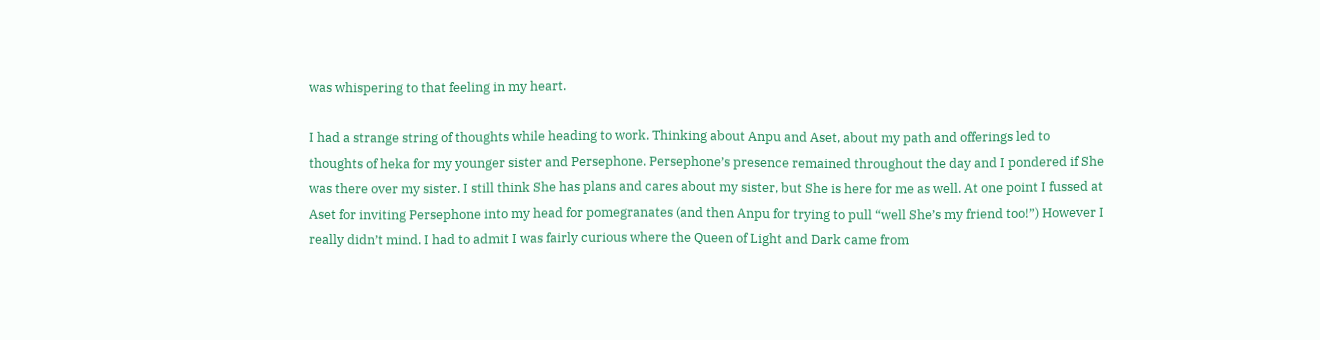was whispering to that feeling in my heart.

I had a strange string of thoughts while heading to work. Thinking about Anpu and Aset, about my path and offerings led to thoughts of heka for my younger sister and Persephone. Persephone’s presence remained throughout the day and I pondered if She was there over my sister. I still think She has plans and cares about my sister, but She is here for me as well. At one point I fussed at Aset for inviting Persephone into my head for pomegranates (and then Anpu for trying to pull “well She’s my friend too!”) However I really didn’t mind. I had to admit I was fairly curious where the Queen of Light and Dark came from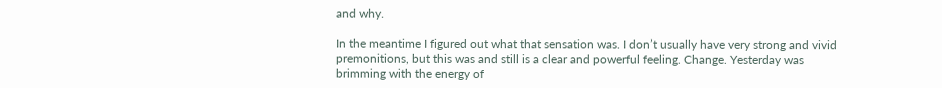and why.

In the meantime I figured out what that sensation was. I don’t usually have very strong and vivid premonitions, but this was and still is a clear and powerful feeling. Change. Yesterday was brimming with the energy of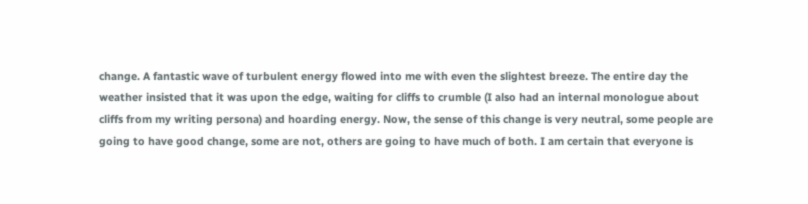change. A fantastic wave of turbulent energy flowed into me with even the slightest breeze. The entire day the weather insisted that it was upon the edge, waiting for cliffs to crumble (I also had an internal monologue about cliffs from my writing persona) and hoarding energy. Now, the sense of this change is very neutral, some people are going to have good change, some are not, others are going to have much of both. I am certain that everyone is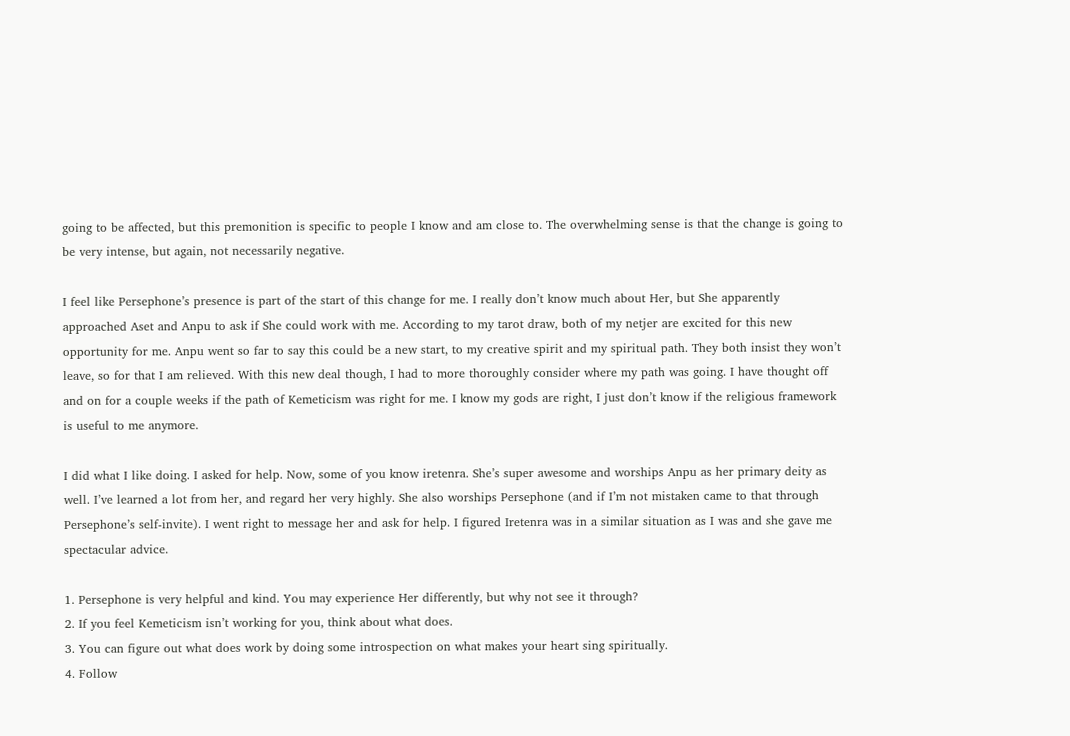going to be affected, but this premonition is specific to people I know and am close to. The overwhelming sense is that the change is going to be very intense, but again, not necessarily negative.

I feel like Persephone’s presence is part of the start of this change for me. I really don’t know much about Her, but She apparently approached Aset and Anpu to ask if She could work with me. According to my tarot draw, both of my netjer are excited for this new opportunity for me. Anpu went so far to say this could be a new start, to my creative spirit and my spiritual path. They both insist they won’t leave, so for that I am relieved. With this new deal though, I had to more thoroughly consider where my path was going. I have thought off and on for a couple weeks if the path of Kemeticism was right for me. I know my gods are right, I just don’t know if the religious framework is useful to me anymore.

I did what I like doing. I asked for help. Now, some of you know iretenra. She’s super awesome and worships Anpu as her primary deity as well. I’ve learned a lot from her, and regard her very highly. She also worships Persephone (and if I’m not mistaken came to that through Persephone’s self-invite). I went right to message her and ask for help. I figured Iretenra was in a similar situation as I was and she gave me spectacular advice.

1. Persephone is very helpful and kind. You may experience Her differently, but why not see it through?
2. If you feel Kemeticism isn’t working for you, think about what does.
3. You can figure out what does work by doing some introspection on what makes your heart sing spiritually.
4. Follow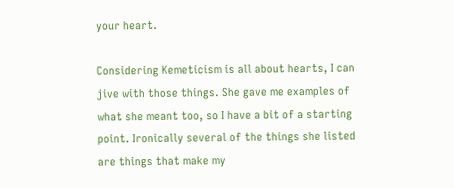your heart.

Considering Kemeticism is all about hearts, I can jive with those things. She gave me examples of what she meant too, so I have a bit of a starting point. Ironically several of the things she listed are things that make my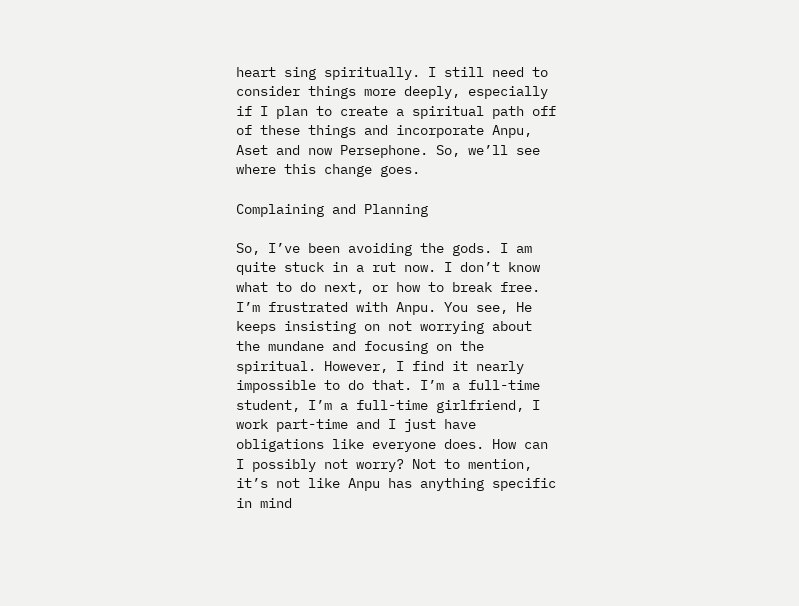heart sing spiritually. I still need to consider things more deeply, especially if I plan to create a spiritual path off of these things and incorporate Anpu, Aset and now Persephone. So, we’ll see where this change goes.

Complaining and Planning

So, I’ve been avoiding the gods. I am quite stuck in a rut now. I don’t know what to do next, or how to break free. I’m frustrated with Anpu. You see, He keeps insisting on not worrying about the mundane and focusing on the spiritual. However, I find it nearly impossible to do that. I’m a full-time student, I’m a full-time girlfriend, I work part-time and I just have obligations like everyone does. How can I possibly not worry? Not to mention, it’s not like Anpu has anything specific in mind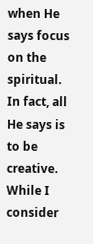when He says focus on the spiritual. In fact, all He says is to be creative. While I consider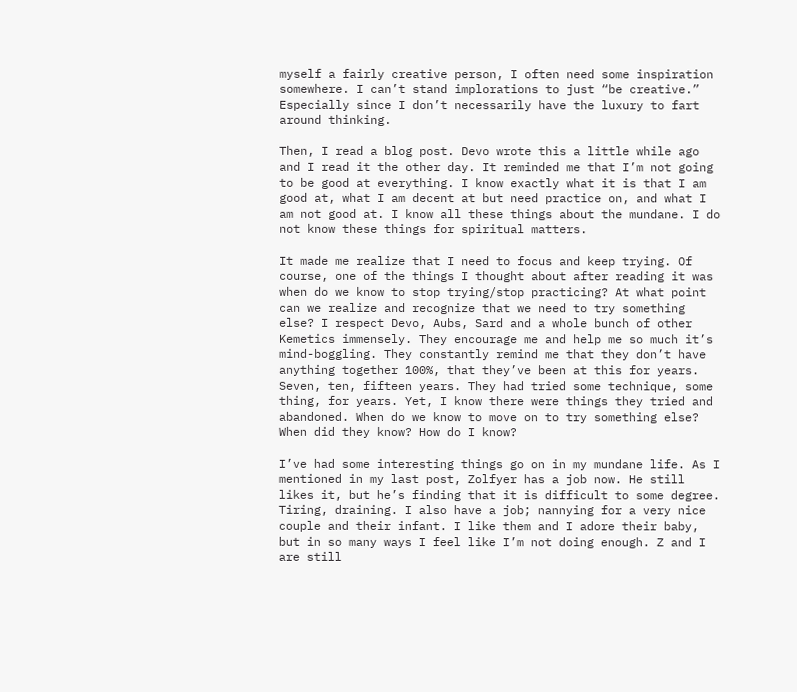myself a fairly creative person, I often need some inspiration somewhere. I can’t stand implorations to just “be creative.” Especially since I don’t necessarily have the luxury to fart around thinking.

Then, I read a blog post. Devo wrote this a little while ago and I read it the other day. It reminded me that I’m not going to be good at everything. I know exactly what it is that I am good at, what I am decent at but need practice on, and what I am not good at. I know all these things about the mundane. I do not know these things for spiritual matters.

It made me realize that I need to focus and keep trying. Of course, one of the things I thought about after reading it was when do we know to stop trying/stop practicing? At what point can we realize and recognize that we need to try something else? I respect Devo, Aubs, Sard and a whole bunch of other Kemetics immensely. They encourage me and help me so much it’s mind-boggling. They constantly remind me that they don’t have anything together 100%, that they’ve been at this for years. Seven, ten, fifteen years. They had tried some technique, some thing, for years. Yet, I know there were things they tried and abandoned. When do we know to move on to try something else? When did they know? How do I know?

I’ve had some interesting things go on in my mundane life. As I mentioned in my last post, Zolfyer has a job now. He still likes it, but he’s finding that it is difficult to some degree. Tiring, draining. I also have a job; nannying for a very nice couple and their infant. I like them and I adore their baby, but in so many ways I feel like I’m not doing enough. Z and I are still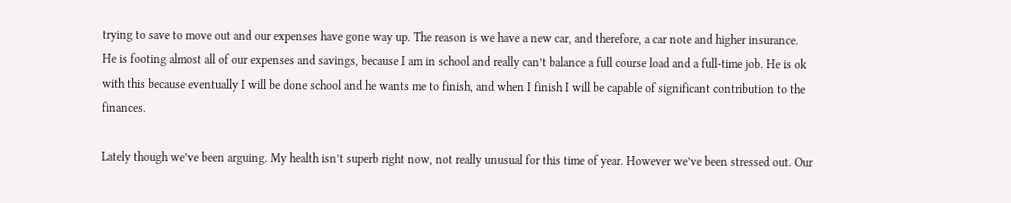trying to save to move out and our expenses have gone way up. The reason is we have a new car, and therefore, a car note and higher insurance. He is footing almost all of our expenses and savings, because I am in school and really can’t balance a full course load and a full-time job. He is ok with this because eventually I will be done school and he wants me to finish, and when I finish I will be capable of significant contribution to the finances.

Lately though we’ve been arguing. My health isn’t superb right now, not really unusual for this time of year. However we’ve been stressed out. Our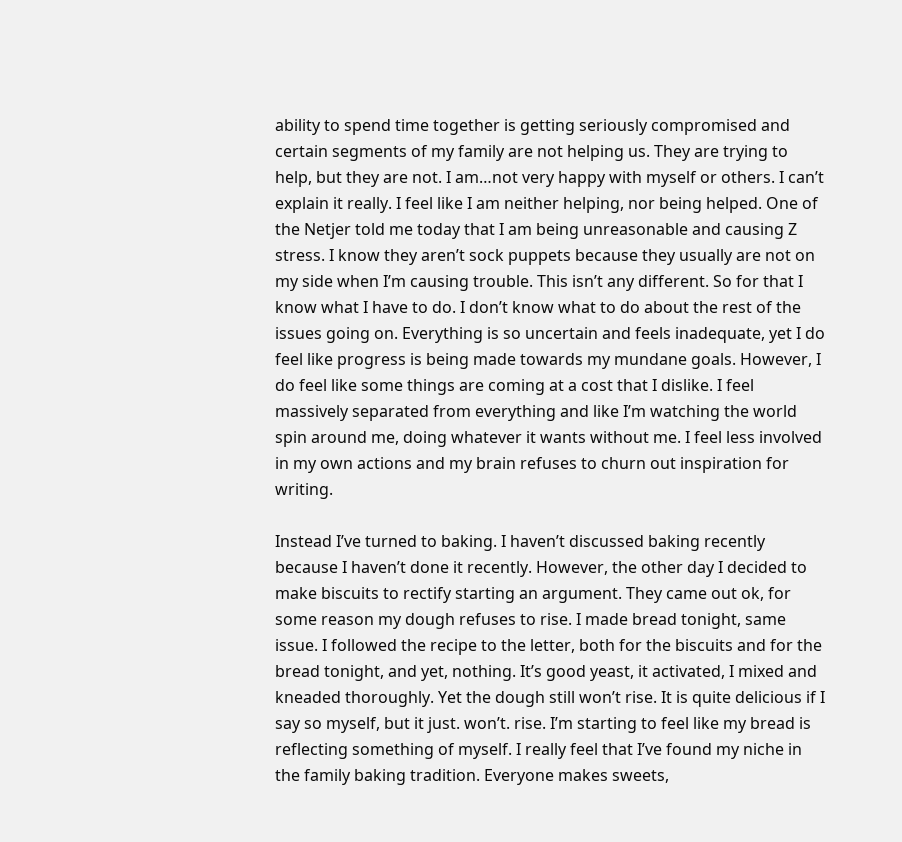ability to spend time together is getting seriously compromised and certain segments of my family are not helping us. They are trying to help, but they are not. I am…not very happy with myself or others. I can’t explain it really. I feel like I am neither helping, nor being helped. One of the Netjer told me today that I am being unreasonable and causing Z stress. I know they aren’t sock puppets because they usually are not on my side when I’m causing trouble. This isn’t any different. So for that I know what I have to do. I don’t know what to do about the rest of the issues going on. Everything is so uncertain and feels inadequate, yet I do feel like progress is being made towards my mundane goals. However, I do feel like some things are coming at a cost that I dislike. I feel massively separated from everything and like I’m watching the world spin around me, doing whatever it wants without me. I feel less involved in my own actions and my brain refuses to churn out inspiration for writing.

Instead I’ve turned to baking. I haven’t discussed baking recently because I haven’t done it recently. However, the other day I decided to make biscuits to rectify starting an argument. They came out ok, for some reason my dough refuses to rise. I made bread tonight, same issue. I followed the recipe to the letter, both for the biscuits and for the bread tonight, and yet, nothing. It’s good yeast, it activated, I mixed and kneaded thoroughly. Yet the dough still won’t rise. It is quite delicious if I say so myself, but it just. won’t. rise. I’m starting to feel like my bread is reflecting something of myself. I really feel that I’ve found my niche in the family baking tradition. Everyone makes sweets,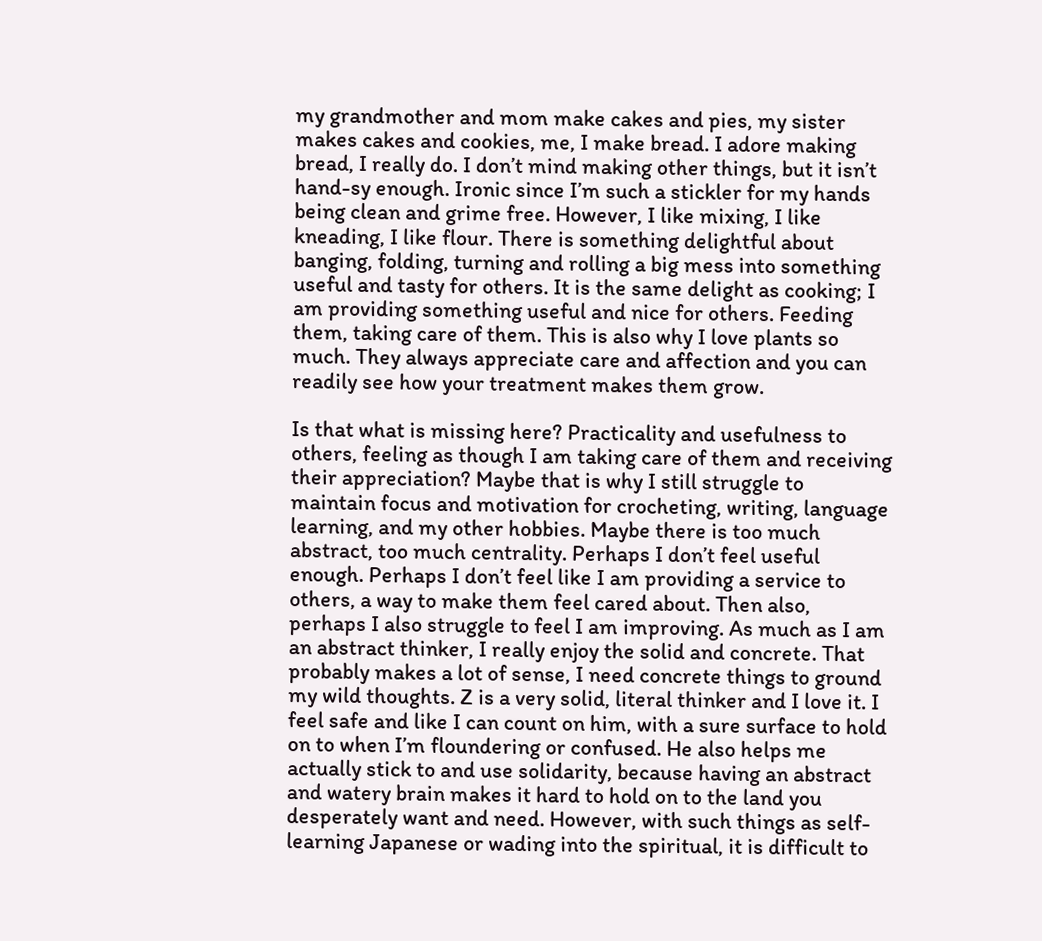my grandmother and mom make cakes and pies, my sister makes cakes and cookies, me, I make bread. I adore making bread, I really do. I don’t mind making other things, but it isn’t hand-sy enough. Ironic since I’m such a stickler for my hands being clean and grime free. However, I like mixing, I like kneading, I like flour. There is something delightful about banging, folding, turning and rolling a big mess into something useful and tasty for others. It is the same delight as cooking; I am providing something useful and nice for others. Feeding them, taking care of them. This is also why I love plants so much. They always appreciate care and affection and you can readily see how your treatment makes them grow.

Is that what is missing here? Practicality and usefulness to others, feeling as though I am taking care of them and receiving their appreciation? Maybe that is why I still struggle to maintain focus and motivation for crocheting, writing, language learning, and my other hobbies. Maybe there is too much abstract, too much centrality. Perhaps I don’t feel useful enough. Perhaps I don’t feel like I am providing a service to others, a way to make them feel cared about. Then also, perhaps I also struggle to feel I am improving. As much as I am an abstract thinker, I really enjoy the solid and concrete. That probably makes a lot of sense, I need concrete things to ground my wild thoughts. Z is a very solid, literal thinker and I love it. I feel safe and like I can count on him, with a sure surface to hold on to when I’m floundering or confused. He also helps me actually stick to and use solidarity, because having an abstract and watery brain makes it hard to hold on to the land you desperately want and need. However, with such things as self-learning Japanese or wading into the spiritual, it is difficult to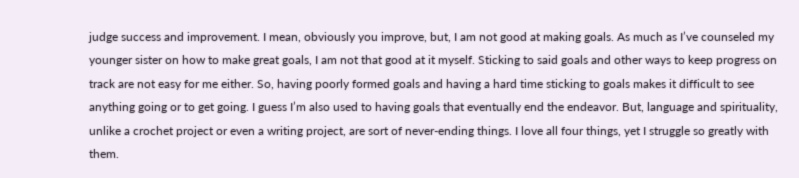judge success and improvement. I mean, obviously you improve, but, I am not good at making goals. As much as I’ve counseled my younger sister on how to make great goals, I am not that good at it myself. Sticking to said goals and other ways to keep progress on track are not easy for me either. So, having poorly formed goals and having a hard time sticking to goals makes it difficult to see anything going or to get going. I guess I’m also used to having goals that eventually end the endeavor. But, language and spirituality, unlike a crochet project or even a writing project, are sort of never-ending things. I love all four things, yet I struggle so greatly with them.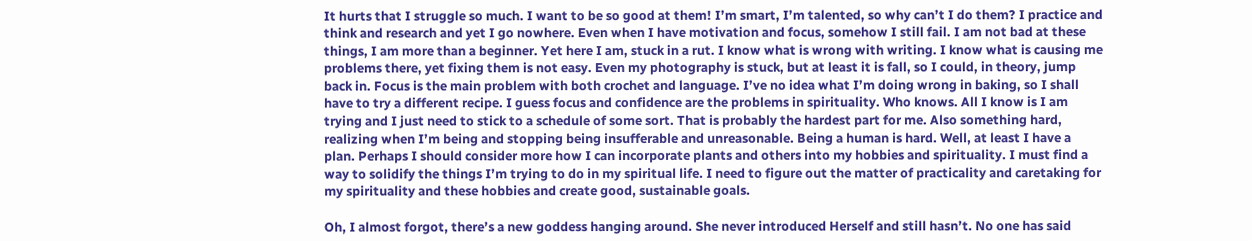It hurts that I struggle so much. I want to be so good at them! I’m smart, I’m talented, so why can’t I do them? I practice and think and research and yet I go nowhere. Even when I have motivation and focus, somehow I still fail. I am not bad at these things, I am more than a beginner. Yet here I am, stuck in a rut. I know what is wrong with writing. I know what is causing me problems there, yet fixing them is not easy. Even my photography is stuck, but at least it is fall, so I could, in theory, jump back in. Focus is the main problem with both crochet and language. I’ve no idea what I’m doing wrong in baking, so I shall have to try a different recipe. I guess focus and confidence are the problems in spirituality. Who knows. All I know is I am trying and I just need to stick to a schedule of some sort. That is probably the hardest part for me. Also something hard, realizing when I’m being and stopping being insufferable and unreasonable. Being a human is hard. Well, at least I have a plan. Perhaps I should consider more how I can incorporate plants and others into my hobbies and spirituality. I must find a way to solidify the things I’m trying to do in my spiritual life. I need to figure out the matter of practicality and caretaking for my spirituality and these hobbies and create good, sustainable goals.

Oh, I almost forgot, there’s a new goddess hanging around. She never introduced Herself and still hasn’t. No one has said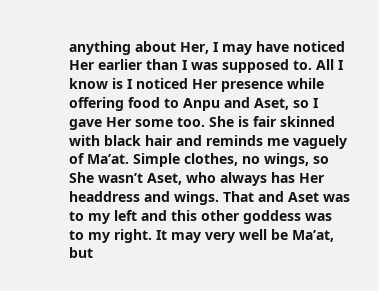anything about Her, I may have noticed Her earlier than I was supposed to. All I know is I noticed Her presence while offering food to Anpu and Aset, so I gave Her some too. She is fair skinned with black hair and reminds me vaguely of Ma’at. Simple clothes, no wings, so She wasn’t Aset, who always has Her headdress and wings. That and Aset was to my left and this other goddess was to my right. It may very well be Ma’at, but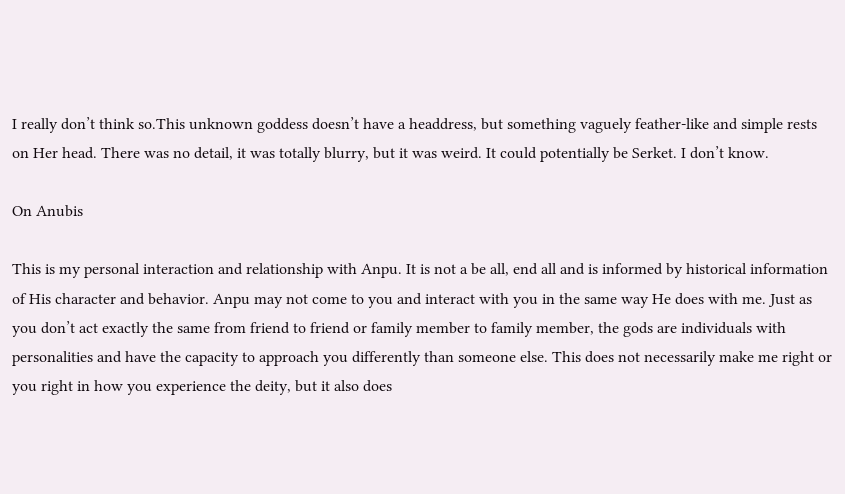I really don’t think so.This unknown goddess doesn’t have a headdress, but something vaguely feather-like and simple rests on Her head. There was no detail, it was totally blurry, but it was weird. It could potentially be Serket. I don’t know.

On Anubis

This is my personal interaction and relationship with Anpu. It is not a be all, end all and is informed by historical information of His character and behavior. Anpu may not come to you and interact with you in the same way He does with me. Just as you don’t act exactly the same from friend to friend or family member to family member, the gods are individuals with personalities and have the capacity to approach you differently than someone else. This does not necessarily make me right or you right in how you experience the deity, but it also does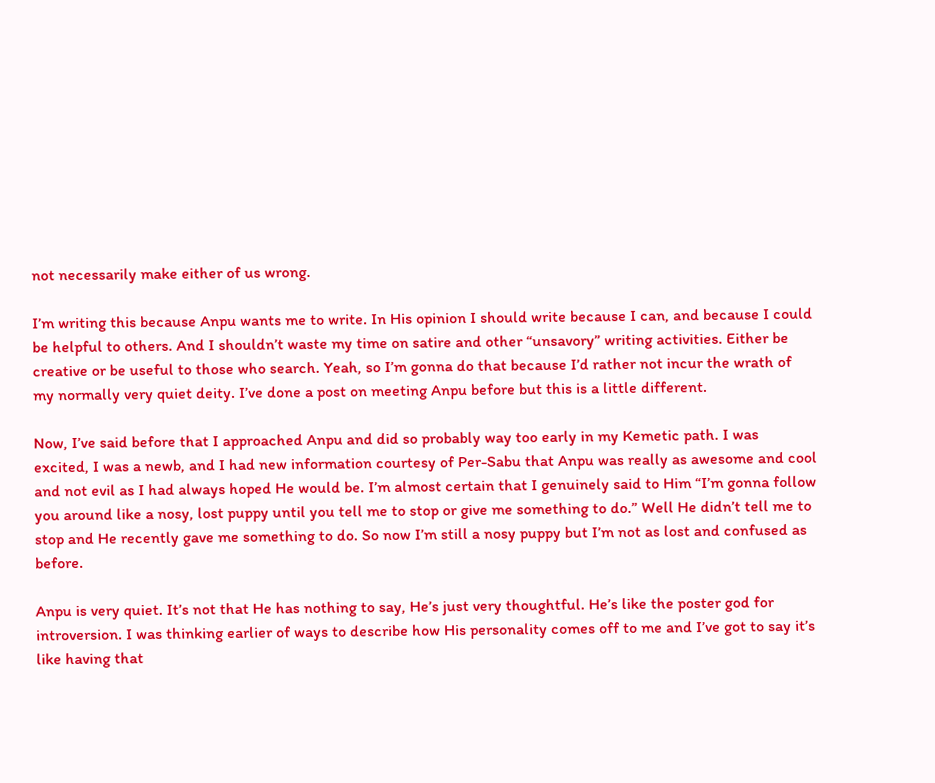not necessarily make either of us wrong.

I’m writing this because Anpu wants me to write. In His opinion I should write because I can, and because I could be helpful to others. And I shouldn’t waste my time on satire and other “unsavory” writing activities. Either be creative or be useful to those who search. Yeah, so I’m gonna do that because I’d rather not incur the wrath of my normally very quiet deity. I’ve done a post on meeting Anpu before but this is a little different.

Now, I’ve said before that I approached Anpu and did so probably way too early in my Kemetic path. I was excited, I was a newb, and I had new information courtesy of Per-Sabu that Anpu was really as awesome and cool and not evil as I had always hoped He would be. I’m almost certain that I genuinely said to Him “I’m gonna follow you around like a nosy, lost puppy until you tell me to stop or give me something to do.” Well He didn’t tell me to stop and He recently gave me something to do. So now I’m still a nosy puppy but I’m not as lost and confused as before.

Anpu is very quiet. It’s not that He has nothing to say, He’s just very thoughtful. He’s like the poster god for introversion. I was thinking earlier of ways to describe how His personality comes off to me and I’ve got to say it’s like having that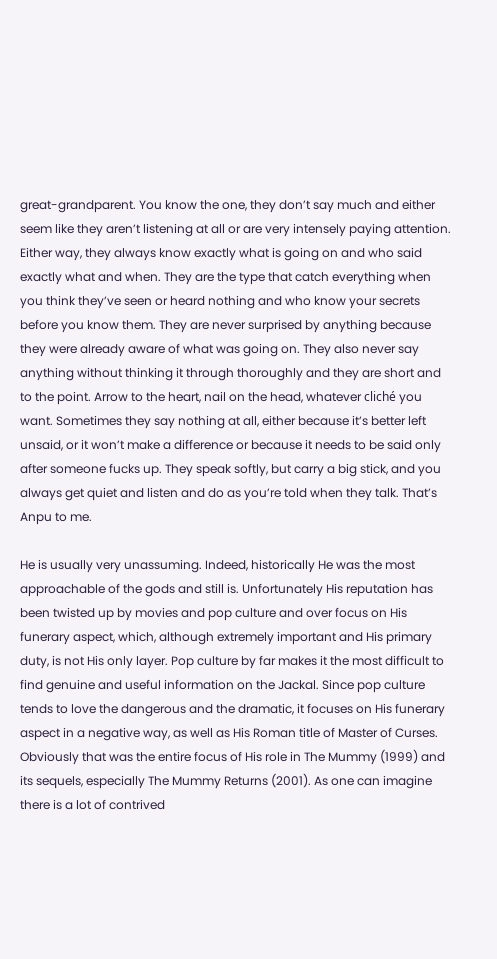great-grandparent. You know the one, they don’t say much and either seem like they aren’t listening at all or are very intensely paying attention. Either way, they always know exactly what is going on and who said exactly what and when. They are the type that catch everything when you think they’ve seen or heard nothing and who know your secrets before you know them. They are never surprised by anything because they were already aware of what was going on. They also never say anything without thinking it through thoroughly and they are short and to the point. Arrow to the heart, nail on the head, whatever cliché you want. Sometimes they say nothing at all, either because it’s better left unsaid, or it won’t make a difference or because it needs to be said only after someone fucks up. They speak softly, but carry a big stick, and you always get quiet and listen and do as you’re told when they talk. That’s Anpu to me.

He is usually very unassuming. Indeed, historically He was the most approachable of the gods and still is. Unfortunately His reputation has been twisted up by movies and pop culture and over focus on His funerary aspect, which, although extremely important and His primary duty, is not His only layer. Pop culture by far makes it the most difficult to find genuine and useful information on the Jackal. Since pop culture tends to love the dangerous and the dramatic, it focuses on His funerary aspect in a negative way, as well as His Roman title of Master of Curses. Obviously that was the entire focus of His role in The Mummy (1999) and its sequels, especially The Mummy Returns (2001). As one can imagine there is a lot of contrived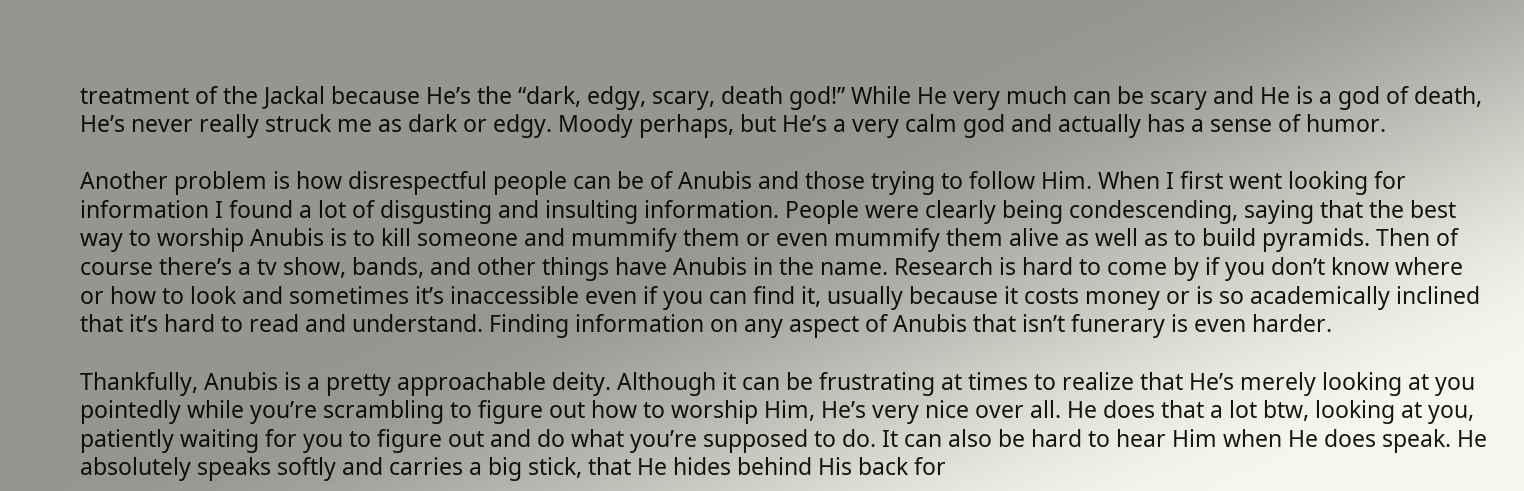treatment of the Jackal because He’s the “dark, edgy, scary, death god!” While He very much can be scary and He is a god of death, He’s never really struck me as dark or edgy. Moody perhaps, but He’s a very calm god and actually has a sense of humor.

Another problem is how disrespectful people can be of Anubis and those trying to follow Him. When I first went looking for information I found a lot of disgusting and insulting information. People were clearly being condescending, saying that the best way to worship Anubis is to kill someone and mummify them or even mummify them alive as well as to build pyramids. Then of course there’s a tv show, bands, and other things have Anubis in the name. Research is hard to come by if you don’t know where or how to look and sometimes it’s inaccessible even if you can find it, usually because it costs money or is so academically inclined that it’s hard to read and understand. Finding information on any aspect of Anubis that isn’t funerary is even harder.

Thankfully, Anubis is a pretty approachable deity. Although it can be frustrating at times to realize that He’s merely looking at you pointedly while you’re scrambling to figure out how to worship Him, He’s very nice over all. He does that a lot btw, looking at you, patiently waiting for you to figure out and do what you’re supposed to do. It can also be hard to hear Him when He does speak. He absolutely speaks softly and carries a big stick, that He hides behind His back for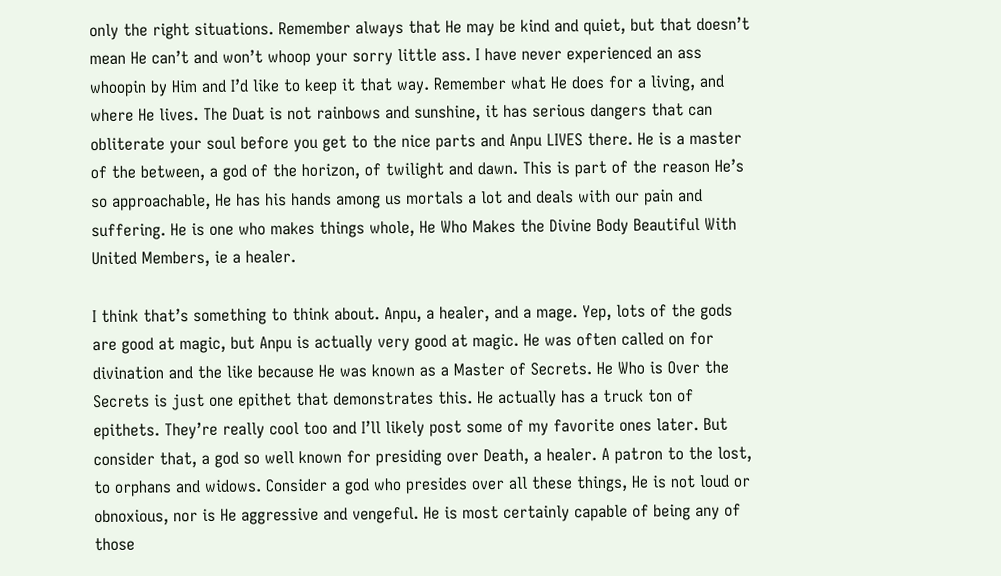only the right situations. Remember always that He may be kind and quiet, but that doesn’t mean He can’t and won’t whoop your sorry little ass. I have never experienced an ass whoopin by Him and I’d like to keep it that way. Remember what He does for a living, and where He lives. The Duat is not rainbows and sunshine, it has serious dangers that can obliterate your soul before you get to the nice parts and Anpu LIVES there. He is a master of the between, a god of the horizon, of twilight and dawn. This is part of the reason He’s so approachable, He has his hands among us mortals a lot and deals with our pain and suffering. He is one who makes things whole, He Who Makes the Divine Body Beautiful With United Members, ie a healer.

I think that’s something to think about. Anpu, a healer, and a mage. Yep, lots of the gods are good at magic, but Anpu is actually very good at magic. He was often called on for divination and the like because He was known as a Master of Secrets. He Who is Over the Secrets is just one epithet that demonstrates this. He actually has a truck ton of epithets. They’re really cool too and I’ll likely post some of my favorite ones later. But consider that, a god so well known for presiding over Death, a healer. A patron to the lost, to orphans and widows. Consider a god who presides over all these things, He is not loud or obnoxious, nor is He aggressive and vengeful. He is most certainly capable of being any of those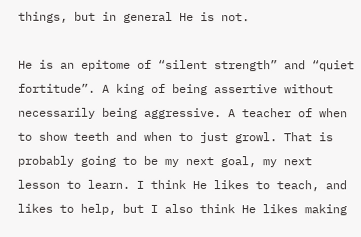things, but in general He is not.

He is an epitome of “silent strength” and “quiet fortitude”. A king of being assertive without necessarily being aggressive. A teacher of when to show teeth and when to just growl. That is probably going to be my next goal, my next lesson to learn. I think He likes to teach, and likes to help, but I also think He likes making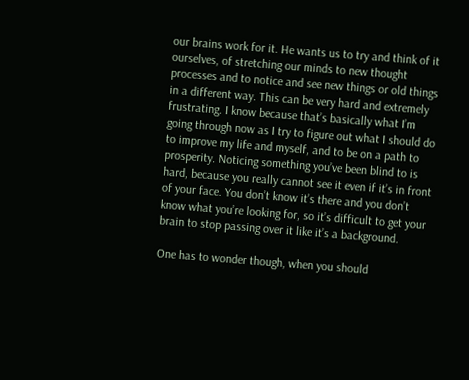our brains work for it. He wants us to try and think of it ourselves, of stretching our minds to new thought processes and to notice and see new things or old things in a different way. This can be very hard and extremely frustrating. I know because that’s basically what I’m going through now as I try to figure out what I should do to improve my life and myself, and to be on a path to prosperity. Noticing something you’ve been blind to is hard, because you really cannot see it even if it’s in front of your face. You don’t know it’s there and you don’t know what you’re looking for, so it’s difficult to get your brain to stop passing over it like it’s a background.

One has to wonder though, when you should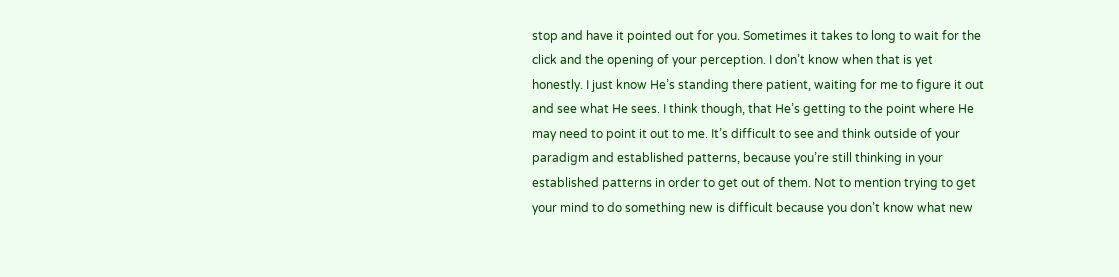stop and have it pointed out for you. Sometimes it takes to long to wait for the click and the opening of your perception. I don’t know when that is yet honestly. I just know He’s standing there patient, waiting for me to figure it out and see what He sees. I think though, that He’s getting to the point where He may need to point it out to me. It’s difficult to see and think outside of your paradigm and established patterns, because you’re still thinking in your established patterns in order to get out of them. Not to mention trying to get your mind to do something new is difficult because you don’t know what new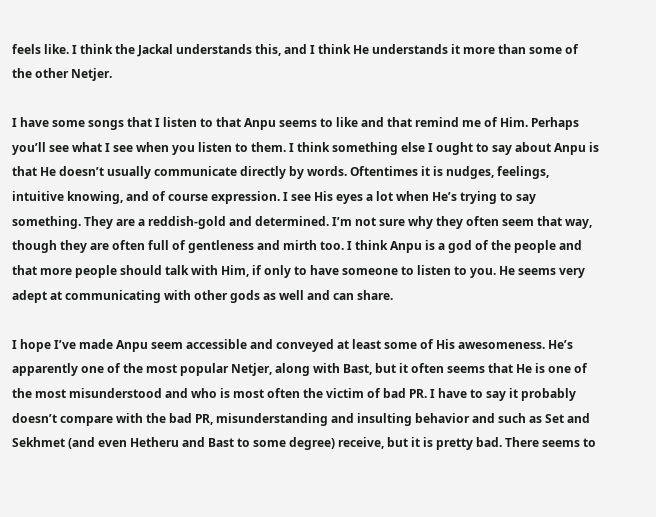feels like. I think the Jackal understands this, and I think He understands it more than some of the other Netjer.

I have some songs that I listen to that Anpu seems to like and that remind me of Him. Perhaps you’ll see what I see when you listen to them. I think something else I ought to say about Anpu is that He doesn’t usually communicate directly by words. Oftentimes it is nudges, feelings, intuitive knowing, and of course expression. I see His eyes a lot when He’s trying to say something. They are a reddish-gold and determined. I’m not sure why they often seem that way, though they are often full of gentleness and mirth too. I think Anpu is a god of the people and that more people should talk with Him, if only to have someone to listen to you. He seems very adept at communicating with other gods as well and can share.

I hope I’ve made Anpu seem accessible and conveyed at least some of His awesomeness. He’s apparently one of the most popular Netjer, along with Bast, but it often seems that He is one of the most misunderstood and who is most often the victim of bad PR. I have to say it probably doesn’t compare with the bad PR, misunderstanding and insulting behavior and such as Set and Sekhmet (and even Hetheru and Bast to some degree) receive, but it is pretty bad. There seems to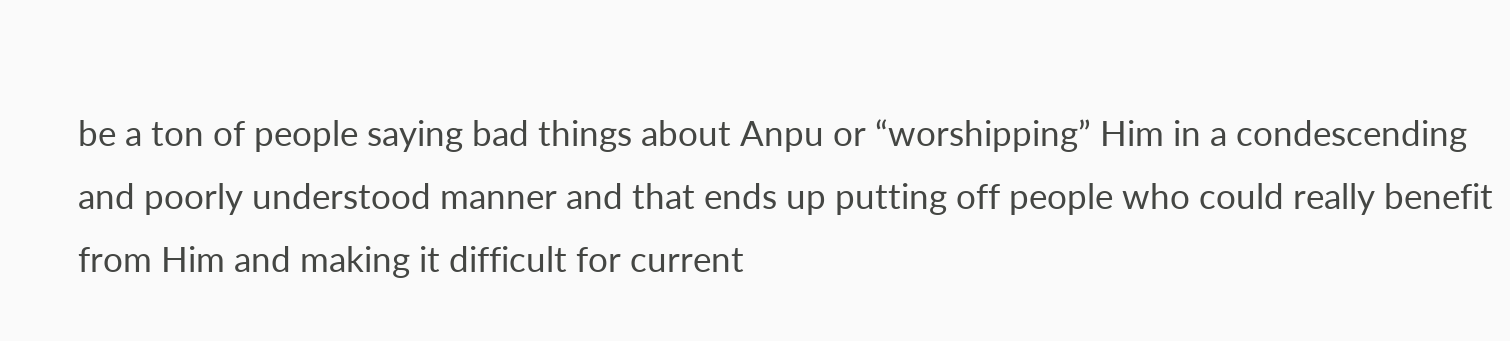be a ton of people saying bad things about Anpu or “worshipping” Him in a condescending and poorly understood manner and that ends up putting off people who could really benefit from Him and making it difficult for current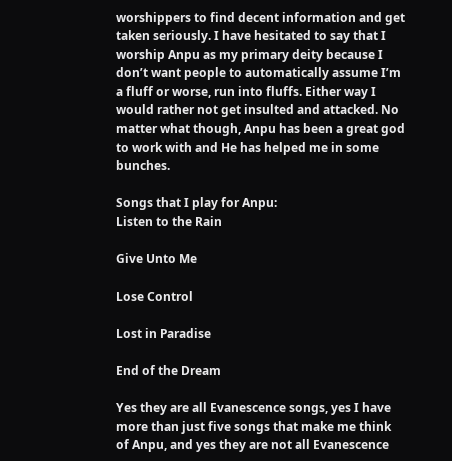worshippers to find decent information and get taken seriously. I have hesitated to say that I worship Anpu as my primary deity because I don’t want people to automatically assume I’m a fluff or worse, run into fluffs. Either way I would rather not get insulted and attacked. No matter what though, Anpu has been a great god to work with and He has helped me in some bunches.

Songs that I play for Anpu:
Listen to the Rain

Give Unto Me

Lose Control

Lost in Paradise

End of the Dream

Yes they are all Evanescence songs, yes I have more than just five songs that make me think of Anpu, and yes they are not all Evanescence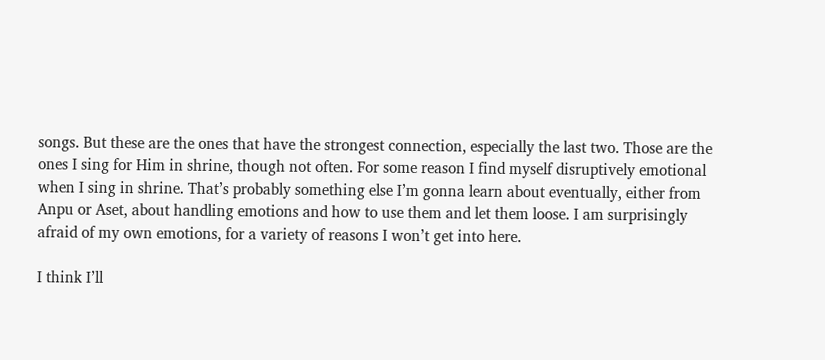songs. But these are the ones that have the strongest connection, especially the last two. Those are the ones I sing for Him in shrine, though not often. For some reason I find myself disruptively emotional when I sing in shrine. That’s probably something else I’m gonna learn about eventually, either from Anpu or Aset, about handling emotions and how to use them and let them loose. I am surprisingly afraid of my own emotions, for a variety of reasons I won’t get into here.

I think I’ll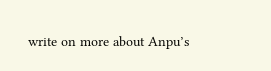write on more about Anpu’s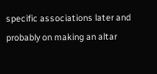specific associations later and probably on making an altar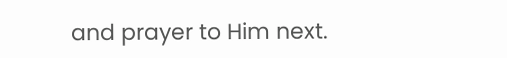and prayer to Him next.